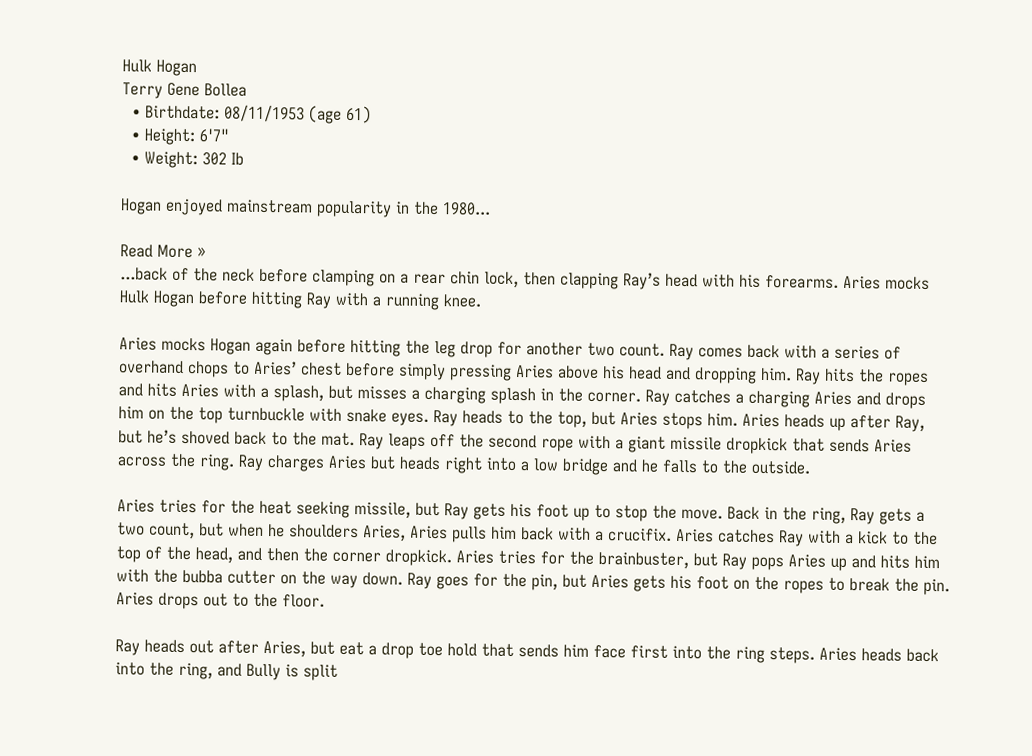Hulk Hogan
Terry Gene Bollea
  • Birthdate: 08/11/1953 (age 61)
  • Height: 6'7"
  • Weight: 302 Ib

Hogan enjoyed mainstream popularity in the 1980...

Read More »
...back of the neck before clamping on a rear chin lock, then clapping Ray’s head with his forearms. Aries mocks Hulk Hogan before hitting Ray with a running knee.

Aries mocks Hogan again before hitting the leg drop for another two count. Ray comes back with a series of overhand chops to Aries’ chest before simply pressing Aries above his head and dropping him. Ray hits the ropes and hits Aries with a splash, but misses a charging splash in the corner. Ray catches a charging Aries and drops him on the top turnbuckle with snake eyes. Ray heads to the top, but Aries stops him. Aries heads up after Ray, but he’s shoved back to the mat. Ray leaps off the second rope with a giant missile dropkick that sends Aries across the ring. Ray charges Aries but heads right into a low bridge and he falls to the outside.

Aries tries for the heat seeking missile, but Ray gets his foot up to stop the move. Back in the ring, Ray gets a two count, but when he shoulders Aries, Aries pulls him back with a crucifix. Aries catches Ray with a kick to the top of the head, and then the corner dropkick. Aries tries for the brainbuster, but Ray pops Aries up and hits him with the bubba cutter on the way down. Ray goes for the pin, but Aries gets his foot on the ropes to break the pin. Aries drops out to the floor.

Ray heads out after Aries, but eat a drop toe hold that sends him face first into the ring steps. Aries heads back into the ring, and Bully is split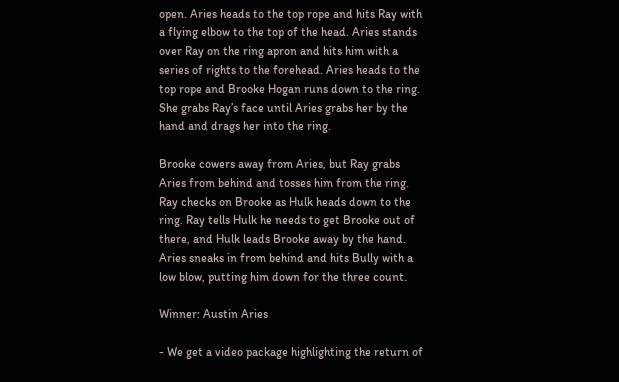open. Aries heads to the top rope and hits Ray with a flying elbow to the top of the head. Aries stands over Ray on the ring apron and hits him with a series of rights to the forehead. Aries heads to the top rope and Brooke Hogan runs down to the ring. She grabs Ray’s face until Aries grabs her by the hand and drags her into the ring.

Brooke cowers away from Aries, but Ray grabs Aries from behind and tosses him from the ring. Ray checks on Brooke as Hulk heads down to the ring. Ray tells Hulk he needs to get Brooke out of there, and Hulk leads Brooke away by the hand. Aries sneaks in from behind and hits Bully with a low blow, putting him down for the three count.

Winner: Austin Aries

- We get a video package highlighting the return of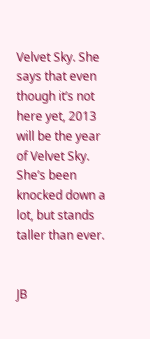Velvet Sky. She says that even though it’s not here yet, 2013 will be the year of Velvet Sky. She’s been knocked down a lot, but stands taller than ever.


JB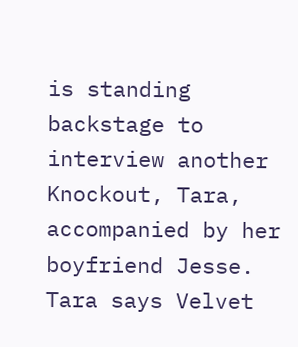is standing backstage to interview another Knockout, Tara, accompanied by her boyfriend Jesse. Tara says Velvet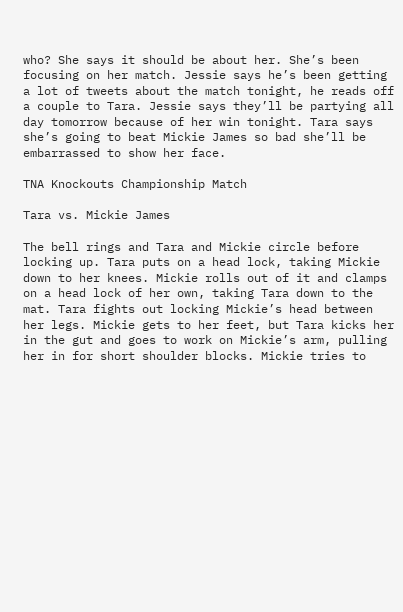who? She says it should be about her. She’s been focusing on her match. Jessie says he’s been getting a lot of tweets about the match tonight, he reads off a couple to Tara. Jessie says they’ll be partying all day tomorrow because of her win tonight. Tara says she’s going to beat Mickie James so bad she’ll be embarrassed to show her face.

TNA Knockouts Championship Match

Tara vs. Mickie James

The bell rings and Tara and Mickie circle before locking up. Tara puts on a head lock, taking Mickie down to her knees. Mickie rolls out of it and clamps on a head lock of her own, taking Tara down to the mat. Tara fights out locking Mickie’s head between her legs. Mickie gets to her feet, but Tara kicks her in the gut and goes to work on Mickie’s arm, pulling her in for short shoulder blocks. Mickie tries to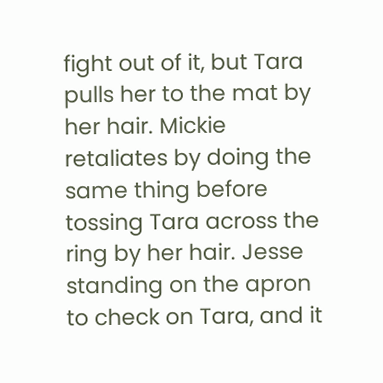fight out of it, but Tara pulls her to the mat by her hair. Mickie retaliates by doing the same thing before tossing Tara across the ring by her hair. Jesse standing on the apron to check on Tara, and it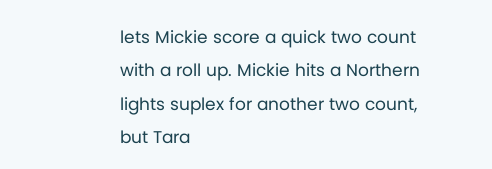lets Mickie score a quick two count with a roll up. Mickie hits a Northern lights suplex for another two count, but Tara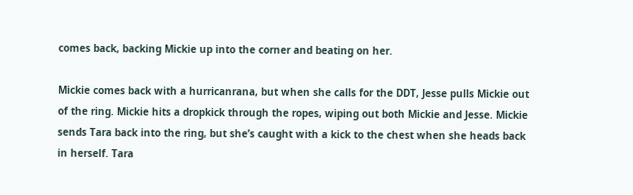comes back, backing Mickie up into the corner and beating on her.

Mickie comes back with a hurricanrana, but when she calls for the DDT, Jesse pulls Mickie out of the ring. Mickie hits a dropkick through the ropes, wiping out both Mickie and Jesse. Mickie sends Tara back into the ring, but she’s caught with a kick to the chest when she heads back in herself. Tara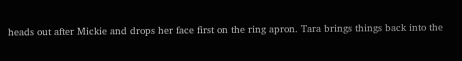heads out after Mickie and drops her face first on the ring apron. Tara brings things back into the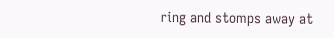ring and stomps away at